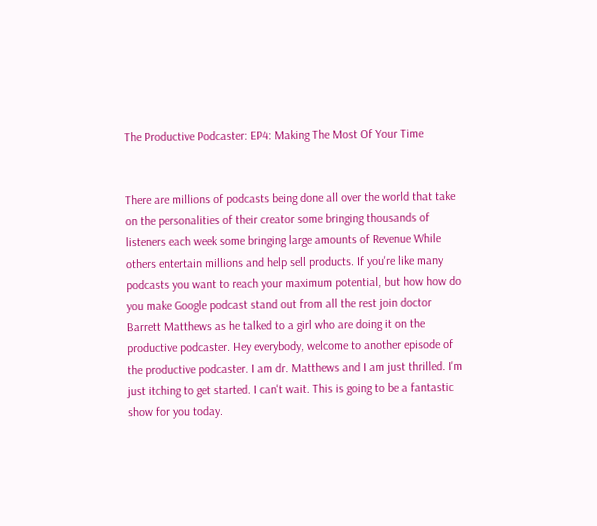The Productive Podcaster: EP4: Making The Most Of Your Time


There are millions of podcasts being done all over the world that take on the personalities of their creator some bringing thousands of listeners each week some bringing large amounts of Revenue While others entertain millions and help sell products. If you're like many podcasts you want to reach your maximum potential, but how how do you make Google podcast stand out from all the rest join doctor Barrett Matthews as he talked to a girl who are doing it on the productive podcaster. Hey everybody, welcome to another episode of the productive podcaster. I am dr. Matthews and I am just thrilled. I'm just itching to get started. I can't wait. This is going to be a fantastic show for you today.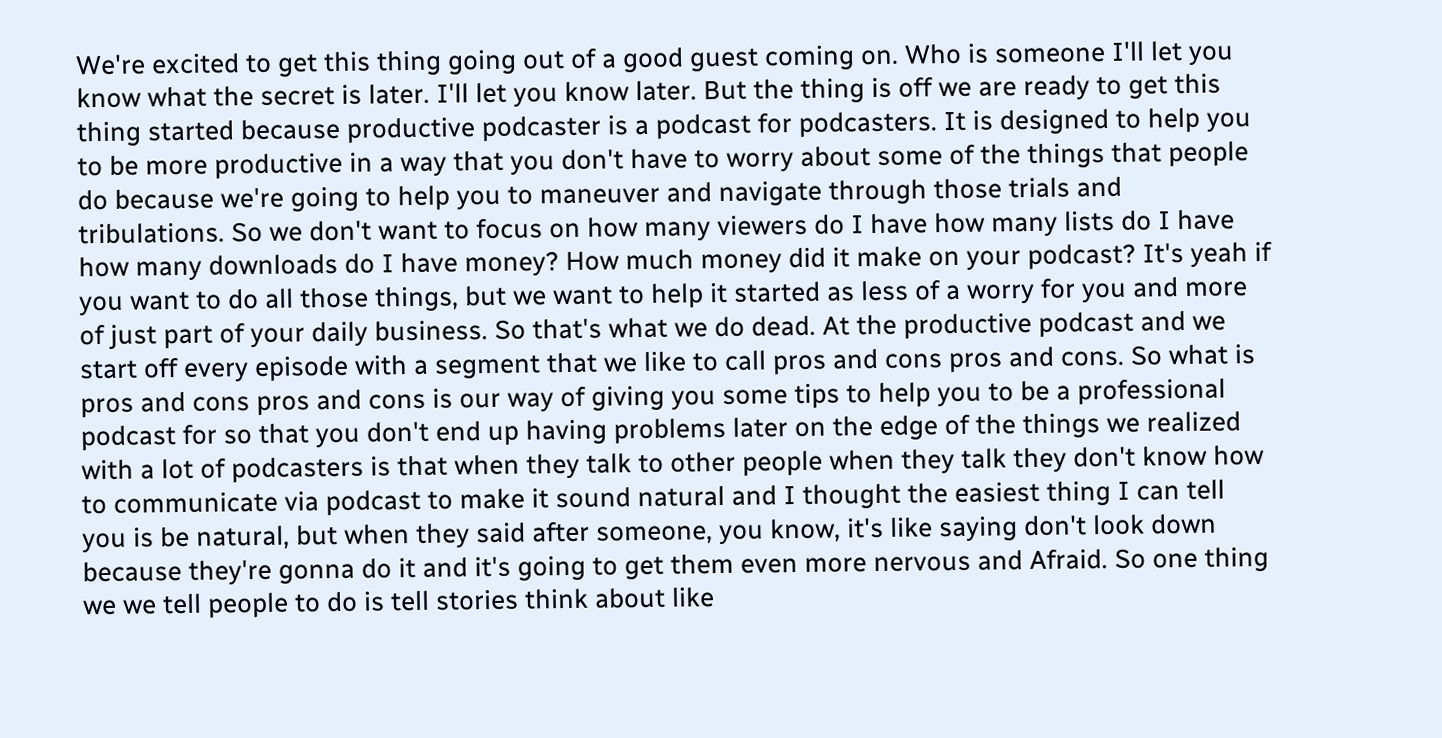We're excited to get this thing going out of a good guest coming on. Who is someone I'll let you know what the secret is later. I'll let you know later. But the thing is off we are ready to get this thing started because productive podcaster is a podcast for podcasters. It is designed to help you to be more productive in a way that you don't have to worry about some of the things that people do because we're going to help you to maneuver and navigate through those trials and tribulations. So we don't want to focus on how many viewers do I have how many lists do I have how many downloads do I have money? How much money did it make on your podcast? It's yeah if you want to do all those things, but we want to help it started as less of a worry for you and more of just part of your daily business. So that's what we do dead. At the productive podcast and we start off every episode with a segment that we like to call pros and cons pros and cons. So what is pros and cons pros and cons is our way of giving you some tips to help you to be a professional podcast for so that you don't end up having problems later on the edge of the things we realized with a lot of podcasters is that when they talk to other people when they talk they don't know how to communicate via podcast to make it sound natural and I thought the easiest thing I can tell you is be natural, but when they said after someone, you know, it's like saying don't look down because they're gonna do it and it's going to get them even more nervous and Afraid. So one thing we we tell people to do is tell stories think about like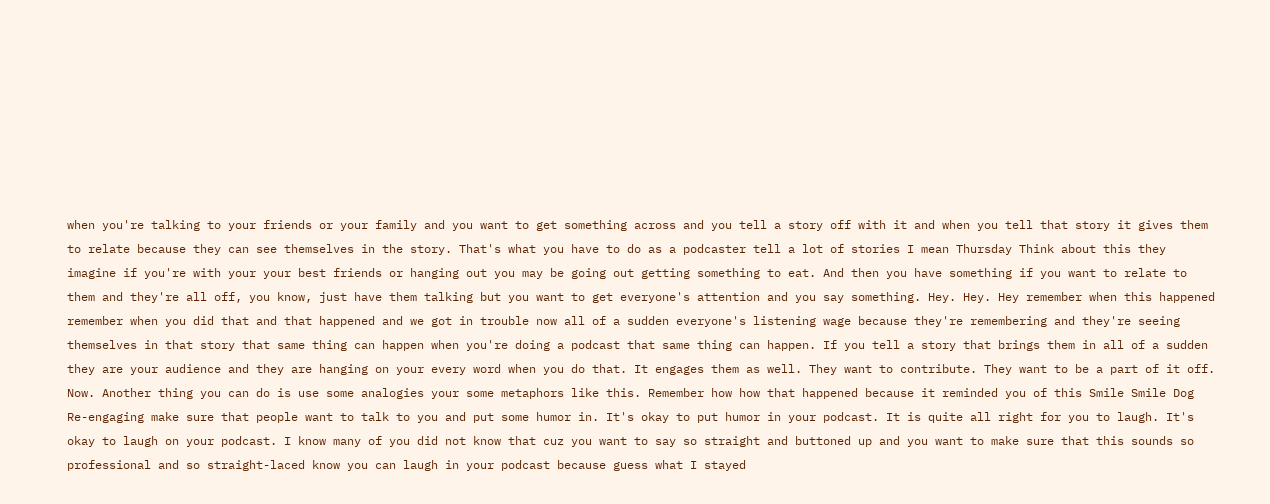when you're talking to your friends or your family and you want to get something across and you tell a story off with it and when you tell that story it gives them to relate because they can see themselves in the story. That's what you have to do as a podcaster tell a lot of stories I mean Thursday Think about this they imagine if you're with your your best friends or hanging out you may be going out getting something to eat. And then you have something if you want to relate to them and they're all off, you know, just have them talking but you want to get everyone's attention and you say something. Hey. Hey. Hey remember when this happened remember when you did that and that happened and we got in trouble now all of a sudden everyone's listening wage because they're remembering and they're seeing themselves in that story that same thing can happen when you're doing a podcast that same thing can happen. If you tell a story that brings them in all of a sudden they are your audience and they are hanging on your every word when you do that. It engages them as well. They want to contribute. They want to be a part of it off. Now. Another thing you can do is use some analogies your some metaphors like this. Remember how how that happened because it reminded you of this Smile Smile Dog Re-engaging make sure that people want to talk to you and put some humor in. It's okay to put humor in your podcast. It is quite all right for you to laugh. It's okay to laugh on your podcast. I know many of you did not know that cuz you want to say so straight and buttoned up and you want to make sure that this sounds so professional and so straight-laced know you can laugh in your podcast because guess what I stayed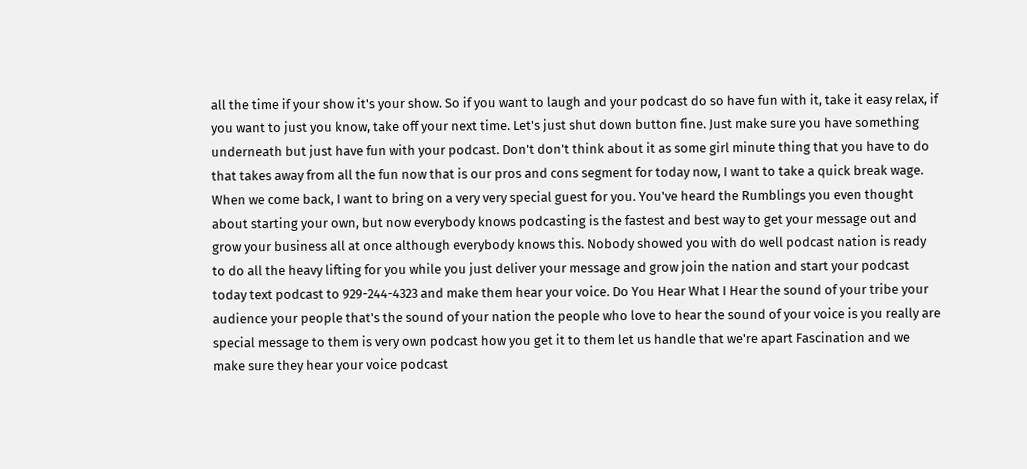all the time if your show it's your show. So if you want to laugh and your podcast do so have fun with it, take it easy relax, if you want to just you know, take off your next time. Let's just shut down button fine. Just make sure you have something underneath but just have fun with your podcast. Don't don't think about it as some girl minute thing that you have to do that takes away from all the fun now that is our pros and cons segment for today now, I want to take a quick break wage. When we come back, I want to bring on a very very special guest for you. You've heard the Rumblings you even thought about starting your own, but now everybody knows podcasting is the fastest and best way to get your message out and grow your business all at once although everybody knows this. Nobody showed you with do well podcast nation is ready to do all the heavy lifting for you while you just deliver your message and grow join the nation and start your podcast today text podcast to 929-244-4323 and make them hear your voice. Do You Hear What I Hear the sound of your tribe your audience your people that's the sound of your nation the people who love to hear the sound of your voice is you really are special message to them is very own podcast how you get it to them let us handle that we're apart Fascination and we make sure they hear your voice podcast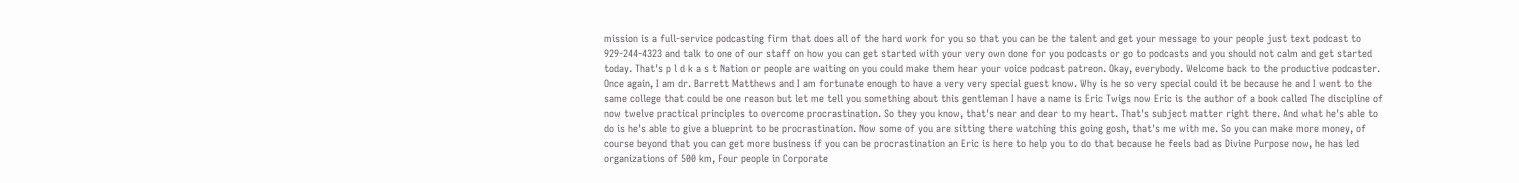mission is a full-service podcasting firm that does all of the hard work for you so that you can be the talent and get your message to your people just text podcast to 929-244-4323 and talk to one of our staff on how you can get started with your very own done for you podcasts or go to podcasts and you should not calm and get started today. That's p l d k a s t Nation or people are waiting on you could make them hear your voice podcast patreon. Okay, everybody. Welcome back to the productive podcaster. Once again, I am dr. Barrett Matthews and I am fortunate enough to have a very very special guest know. Why is he so very special could it be because he and I went to the same college that could be one reason but let me tell you something about this gentleman I have a name is Eric Twigs now Eric is the author of a book called The discipline of now twelve practical principles to overcome procrastination. So they you know, that's near and dear to my heart. That's subject matter right there. And what he's able to do is he's able to give a blueprint to be procrastination. Now some of you are sitting there watching this going gosh, that's me with me. So you can make more money, of course beyond that you can get more business if you can be procrastination an Eric is here to help you to do that because he feels bad as Divine Purpose now, he has led organizations of 500 km, Four people in Corporate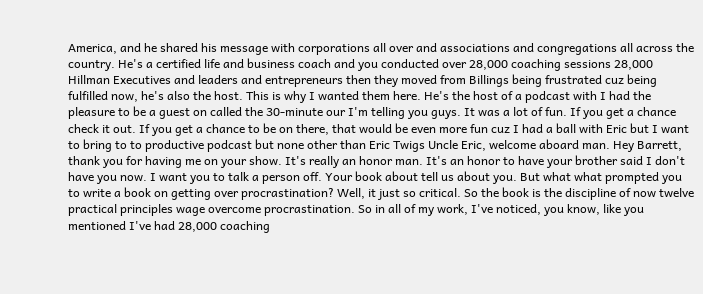America, and he shared his message with corporations all over and associations and congregations all across the country. He's a certified life and business coach and you conducted over 28,000 coaching sessions 28,000 Hillman Executives and leaders and entrepreneurs then they moved from Billings being frustrated cuz being fulfilled now, he's also the host. This is why I wanted them here. He's the host of a podcast with I had the pleasure to be a guest on called the 30-minute our I'm telling you guys. It was a lot of fun. If you get a chance check it out. If you get a chance to be on there, that would be even more fun cuz I had a ball with Eric but I want to bring to to productive podcast but none other than Eric Twigs Uncle Eric, welcome aboard man. Hey Barrett, thank you for having me on your show. It's really an honor man. It's an honor to have your brother said I don't have you now. I want you to talk a person off. Your book about tell us about you. But what what prompted you to write a book on getting over procrastination? Well, it just so critical. So the book is the discipline of now twelve practical principles wage overcome procrastination. So in all of my work, I've noticed, you know, like you mentioned I've had 28,000 coaching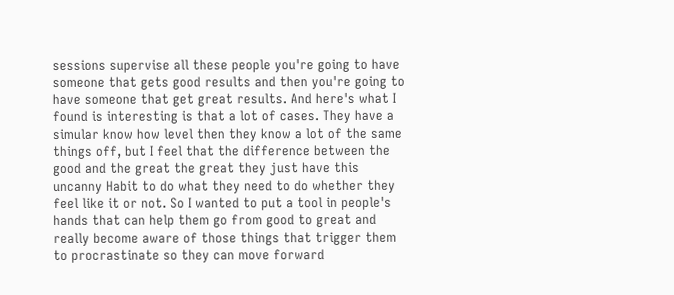sessions supervise all these people you're going to have someone that gets good results and then you're going to have someone that get great results. And here's what I found is interesting is that a lot of cases. They have a simular know how level then they know a lot of the same things off, but I feel that the difference between the good and the great the great they just have this uncanny Habit to do what they need to do whether they feel like it or not. So I wanted to put a tool in people's hands that can help them go from good to great and really become aware of those things that trigger them to procrastinate so they can move forward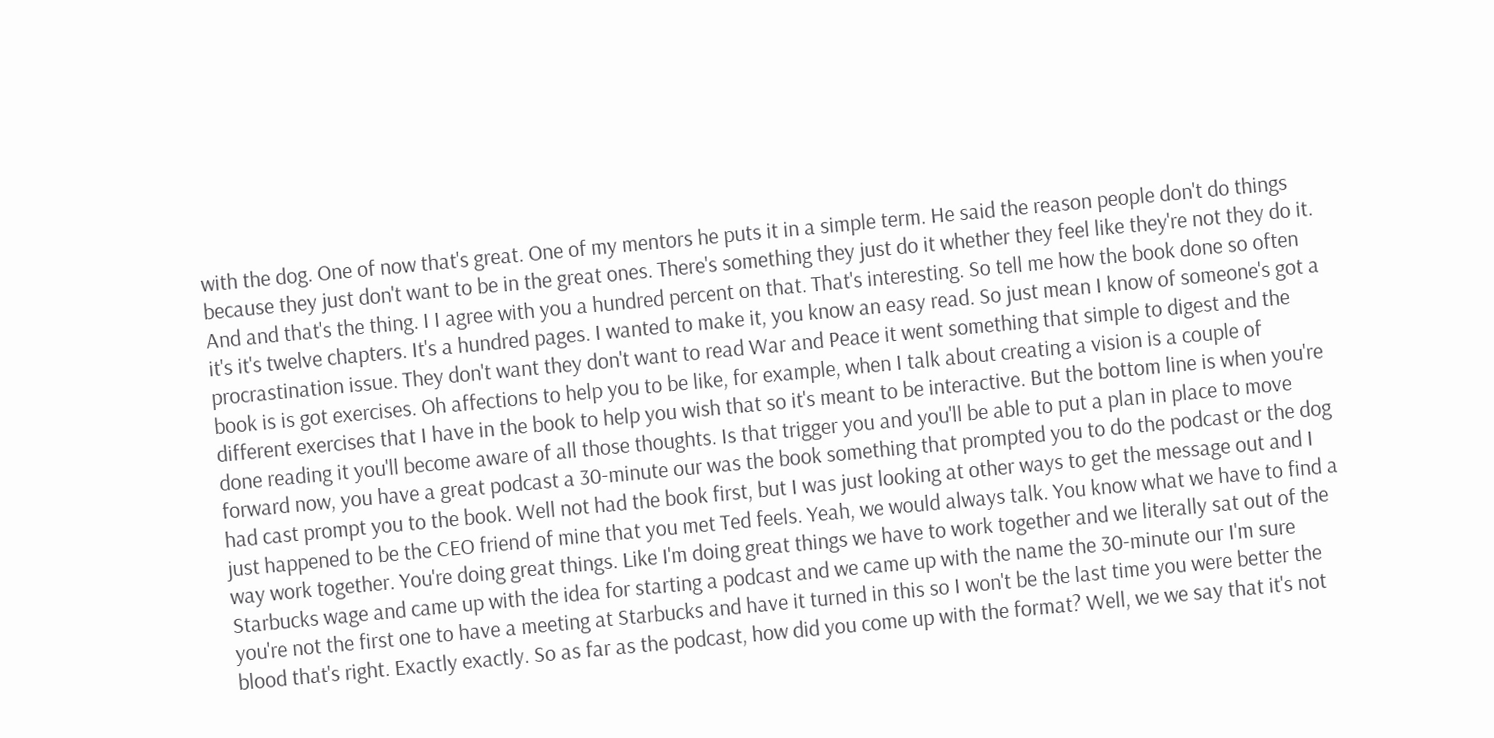with the dog. One of now that's great. One of my mentors he puts it in a simple term. He said the reason people don't do things because they just don't want to be in the great ones. There's something they just do it whether they feel like they're not they do it. And and that's the thing. I I agree with you a hundred percent on that. That's interesting. So tell me how the book done so often it's it's twelve chapters. It's a hundred pages. I wanted to make it, you know an easy read. So just mean I know of someone's got a procrastination issue. They don't want they don't want to read War and Peace it went something that simple to digest and the book is is got exercises. Oh affections to help you to be like, for example, when I talk about creating a vision is a couple of different exercises that I have in the book to help you wish that so it's meant to be interactive. But the bottom line is when you're done reading it you'll become aware of all those thoughts. Is that trigger you and you'll be able to put a plan in place to move forward now, you have a great podcast a 30-minute our was the book something that prompted you to do the podcast or the dog had cast prompt you to the book. Well not had the book first, but I was just looking at other ways to get the message out and I just happened to be the CEO friend of mine that you met Ted feels. Yeah, we would always talk. You know what we have to find a way work together. You're doing great things. Like I'm doing great things we have to work together and we literally sat out of the Starbucks wage and came up with the idea for starting a podcast and we came up with the name the 30-minute our I'm sure you're not the first one to have a meeting at Starbucks and have it turned in this so I won't be the last time you were better the blood that's right. Exactly exactly. So as far as the podcast, how did you come up with the format? Well, we we say that it's not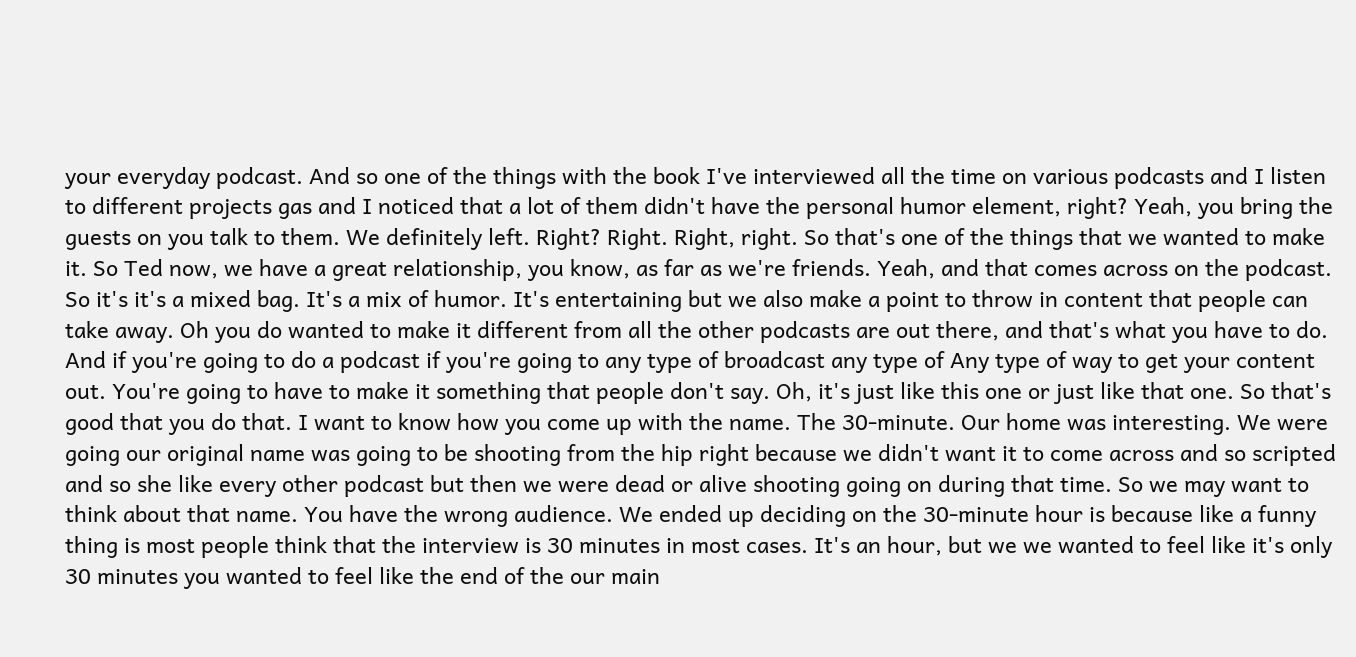your everyday podcast. And so one of the things with the book I've interviewed all the time on various podcasts and I listen to different projects gas and I noticed that a lot of them didn't have the personal humor element, right? Yeah, you bring the guests on you talk to them. We definitely left. Right? Right. Right, right. So that's one of the things that we wanted to make it. So Ted now, we have a great relationship, you know, as far as we're friends. Yeah, and that comes across on the podcast. So it's it's a mixed bag. It's a mix of humor. It's entertaining but we also make a point to throw in content that people can take away. Oh you do wanted to make it different from all the other podcasts are out there, and that's what you have to do. And if you're going to do a podcast if you're going to any type of broadcast any type of Any type of way to get your content out. You're going to have to make it something that people don't say. Oh, it's just like this one or just like that one. So that's good that you do that. I want to know how you come up with the name. The 30-minute. Our home was interesting. We were going our original name was going to be shooting from the hip right because we didn't want it to come across and so scripted and so she like every other podcast but then we were dead or alive shooting going on during that time. So we may want to think about that name. You have the wrong audience. We ended up deciding on the 30-minute hour is because like a funny thing is most people think that the interview is 30 minutes in most cases. It's an hour, but we we wanted to feel like it's only 30 minutes you wanted to feel like the end of the our main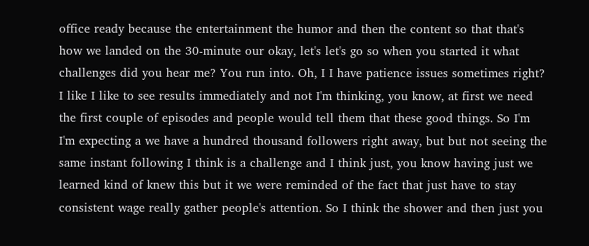office ready because the entertainment the humor and then the content so that that's how we landed on the 30-minute our okay, let's let's go so when you started it what challenges did you hear me? You run into. Oh, I I have patience issues sometimes right? I like I like to see results immediately and not I'm thinking, you know, at first we need the first couple of episodes and people would tell them that these good things. So I'm I'm expecting a we have a hundred thousand followers right away, but but not seeing the same instant following I think is a challenge and I think just, you know having just we learned kind of knew this but it we were reminded of the fact that just have to stay consistent wage really gather people's attention. So I think the shower and then just you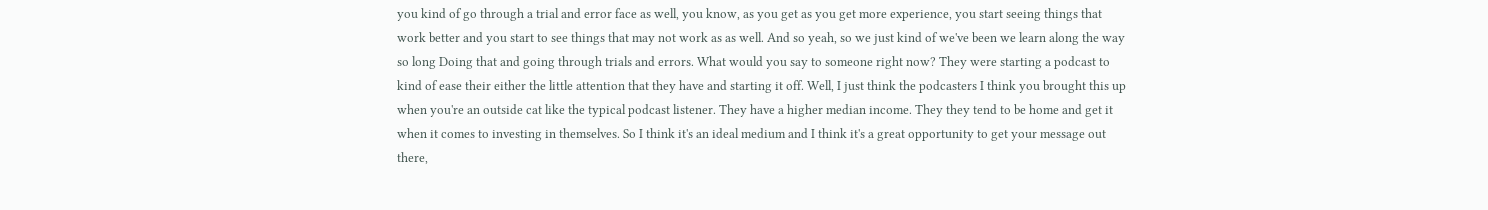you kind of go through a trial and error face as well, you know, as you get as you get more experience, you start seeing things that work better and you start to see things that may not work as as well. And so yeah, so we just kind of we've been we learn along the way so long Doing that and going through trials and errors. What would you say to someone right now? They were starting a podcast to kind of ease their either the little attention that they have and starting it off. Well, I just think the podcasters I think you brought this up when you're an outside cat like the typical podcast listener. They have a higher median income. They they tend to be home and get it when it comes to investing in themselves. So I think it's an ideal medium and I think it's a great opportunity to get your message out there,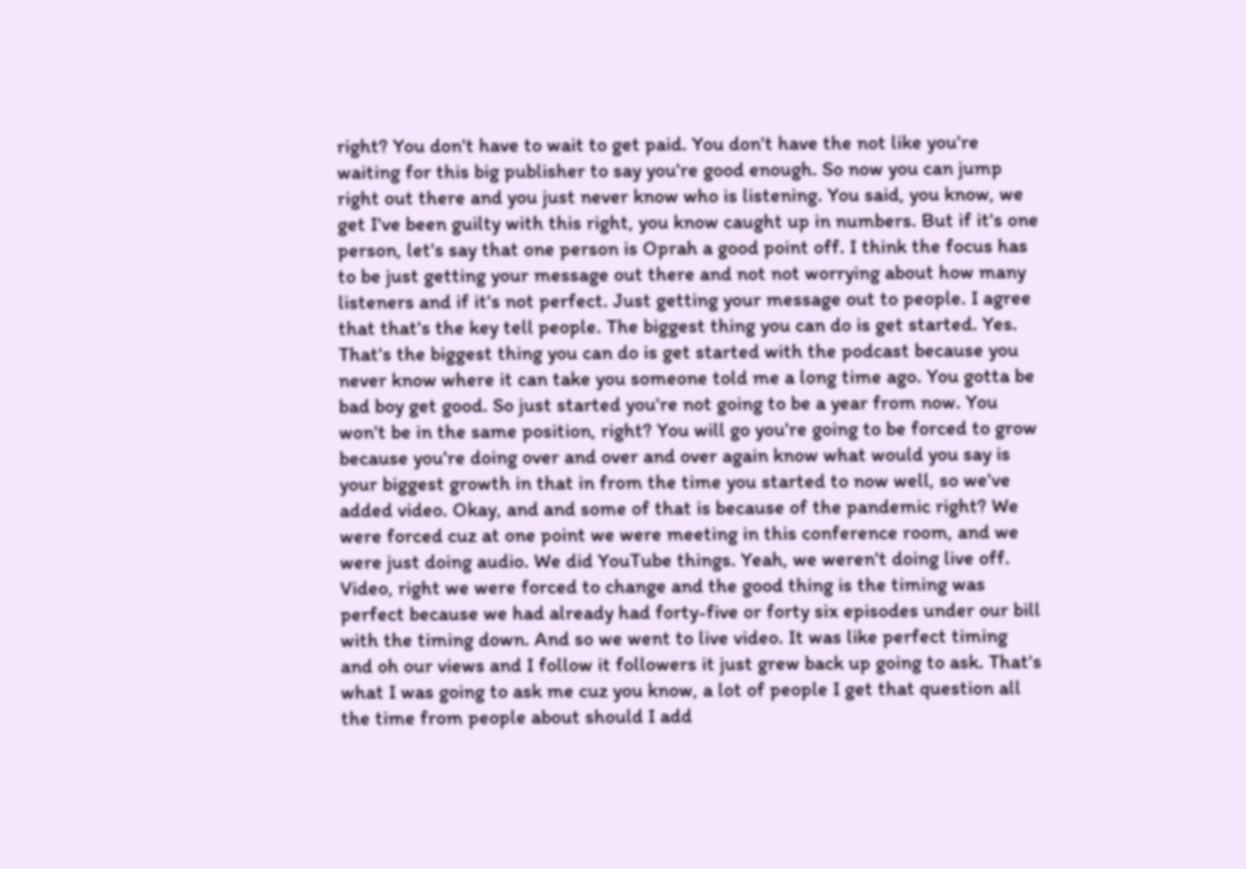right? You don't have to wait to get paid. You don't have the not like you're waiting for this big publisher to say you're good enough. So now you can jump right out there and you just never know who is listening. You said, you know, we get I've been guilty with this right, you know caught up in numbers. But if it's one person, let's say that one person is Oprah a good point off. I think the focus has to be just getting your message out there and not not worrying about how many listeners and if it's not perfect. Just getting your message out to people. I agree that that's the key tell people. The biggest thing you can do is get started. Yes. That's the biggest thing you can do is get started with the podcast because you never know where it can take you someone told me a long time ago. You gotta be bad boy get good. So just started you're not going to be a year from now. You won't be in the same position, right? You will go you're going to be forced to grow because you're doing over and over and over again know what would you say is your biggest growth in that in from the time you started to now well, so we've added video. Okay, and and some of that is because of the pandemic right? We were forced cuz at one point we were meeting in this conference room, and we were just doing audio. We did YouTube things. Yeah, we weren't doing live off. Video, right we were forced to change and the good thing is the timing was perfect because we had already had forty-five or forty six episodes under our bill with the timing down. And so we went to live video. It was like perfect timing and oh our views and I follow it followers it just grew back up going to ask. That's what I was going to ask me cuz you know, a lot of people I get that question all the time from people about should I add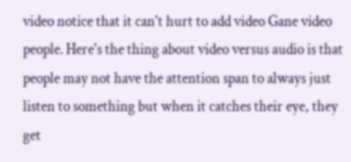video notice that it can't hurt to add video Gane video people. Here's the thing about video versus audio is that people may not have the attention span to always just listen to something but when it catches their eye, they get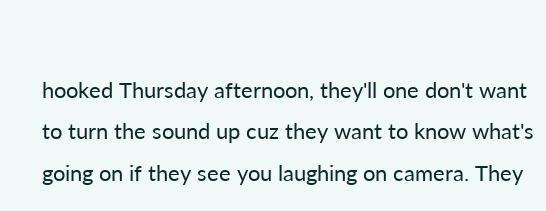hooked Thursday afternoon, they'll one don't want to turn the sound up cuz they want to know what's going on if they see you laughing on camera. They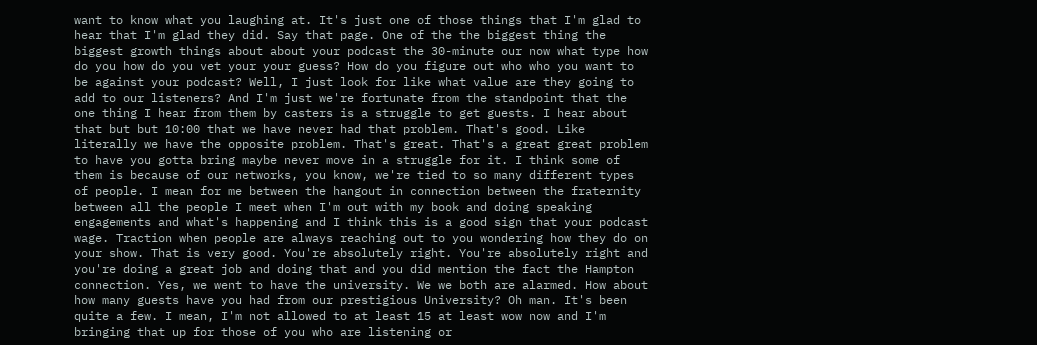want to know what you laughing at. It's just one of those things that I'm glad to hear that I'm glad they did. Say that page. One of the the biggest thing the biggest growth things about about your podcast the 30-minute our now what type how do you how do you vet your your guess? How do you figure out who who you want to be against your podcast? Well, I just look for like what value are they going to add to our listeners? And I'm just we're fortunate from the standpoint that the one thing I hear from them by casters is a struggle to get guests. I hear about that but but 10:00 that we have never had that problem. That's good. Like literally we have the opposite problem. That's great. That's a great great problem to have you gotta bring maybe never move in a struggle for it. I think some of them is because of our networks, you know, we're tied to so many different types of people. I mean for me between the hangout in connection between the fraternity between all the people I meet when I'm out with my book and doing speaking engagements and what's happening and I think this is a good sign that your podcast wage. Traction when people are always reaching out to you wondering how they do on your show. That is very good. You're absolutely right. You're absolutely right and you're doing a great job and doing that and you did mention the fact the Hampton connection. Yes, we went to have the university. We we both are alarmed. How about how many guests have you had from our prestigious University? Oh man. It's been quite a few. I mean, I'm not allowed to at least 15 at least wow now and I'm bringing that up for those of you who are listening or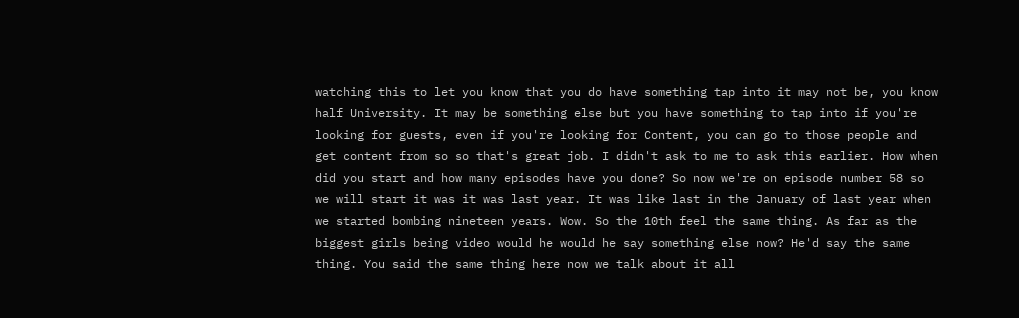watching this to let you know that you do have something tap into it may not be, you know half University. It may be something else but you have something to tap into if you're looking for guests, even if you're looking for Content, you can go to those people and get content from so so that's great job. I didn't ask to me to ask this earlier. How when did you start and how many episodes have you done? So now we're on episode number 58 so we will start it was it was last year. It was like last in the January of last year when we started bombing nineteen years. Wow. So the 10th feel the same thing. As far as the biggest girls being video would he would he say something else now? He'd say the same thing. You said the same thing here now we talk about it all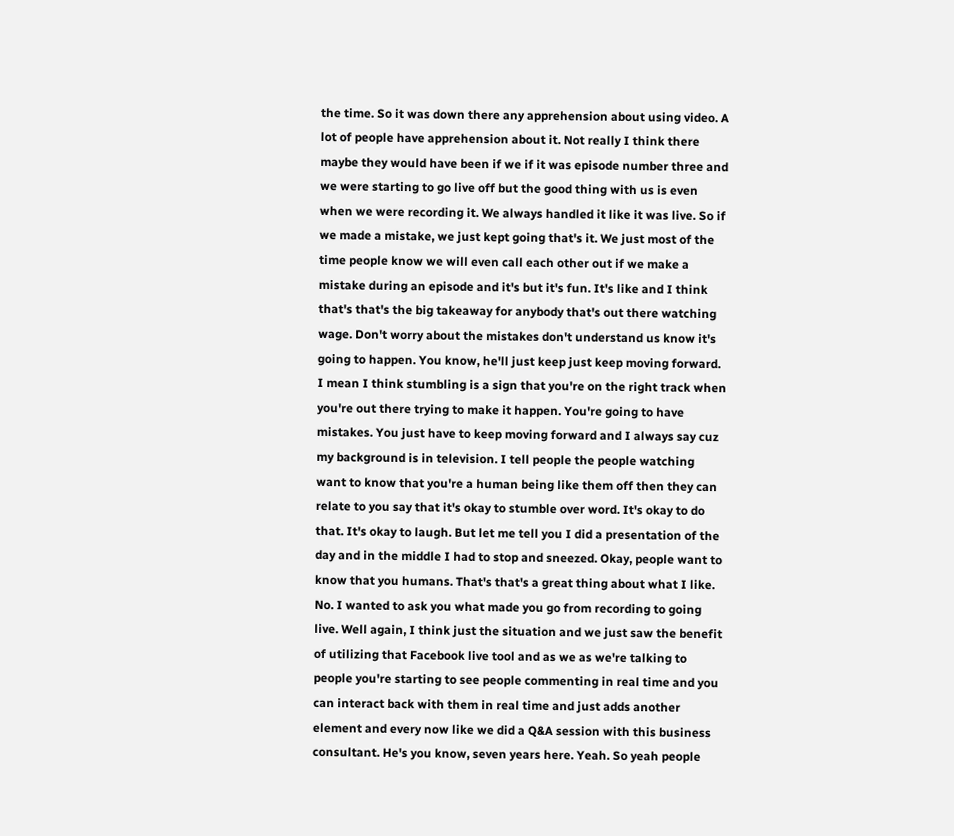the time. So it was down there any apprehension about using video. A lot of people have apprehension about it. Not really I think there maybe they would have been if we if it was episode number three and we were starting to go live off but the good thing with us is even when we were recording it. We always handled it like it was live. So if we made a mistake, we just kept going that's it. We just most of the time people know we will even call each other out if we make a mistake during an episode and it's but it's fun. It's like and I think that's that's the big takeaway for anybody that's out there watching wage. Don't worry about the mistakes don't understand us know it's going to happen. You know, he'll just keep just keep moving forward. I mean I think stumbling is a sign that you're on the right track when you're out there trying to make it happen. You're going to have mistakes. You just have to keep moving forward and I always say cuz my background is in television. I tell people the people watching want to know that you're a human being like them off then they can relate to you say that it's okay to stumble over word. It's okay to do that. It's okay to laugh. But let me tell you I did a presentation of the day and in the middle I had to stop and sneezed. Okay, people want to know that you humans. That's that's a great thing about what I like. No. I wanted to ask you what made you go from recording to going live. Well again, I think just the situation and we just saw the benefit of utilizing that Facebook live tool and as we as we're talking to people you're starting to see people commenting in real time and you can interact back with them in real time and just adds another element and every now like we did a Q&A session with this business consultant. He's you know, seven years here. Yeah. So yeah people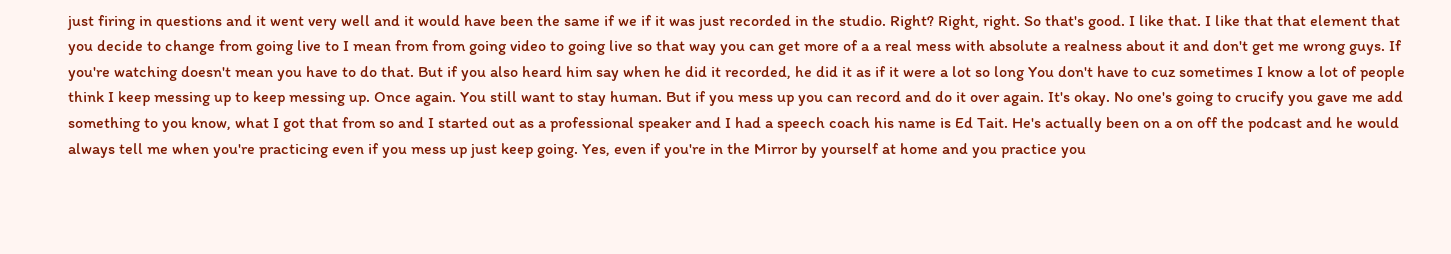just firing in questions and it went very well and it would have been the same if we if it was just recorded in the studio. Right? Right, right. So that's good. I like that. I like that that element that you decide to change from going live to I mean from from going video to going live so that way you can get more of a a real mess with absolute a realness about it and don't get me wrong guys. If you're watching doesn't mean you have to do that. But if you also heard him say when he did it recorded, he did it as if it were a lot so long You don't have to cuz sometimes I know a lot of people think I keep messing up to keep messing up. Once again. You still want to stay human. But if you mess up you can record and do it over again. It's okay. No one's going to crucify you gave me add something to you know, what I got that from so and I started out as a professional speaker and I had a speech coach his name is Ed Tait. He's actually been on a on off the podcast and he would always tell me when you're practicing even if you mess up just keep going. Yes, even if you're in the Mirror by yourself at home and you practice you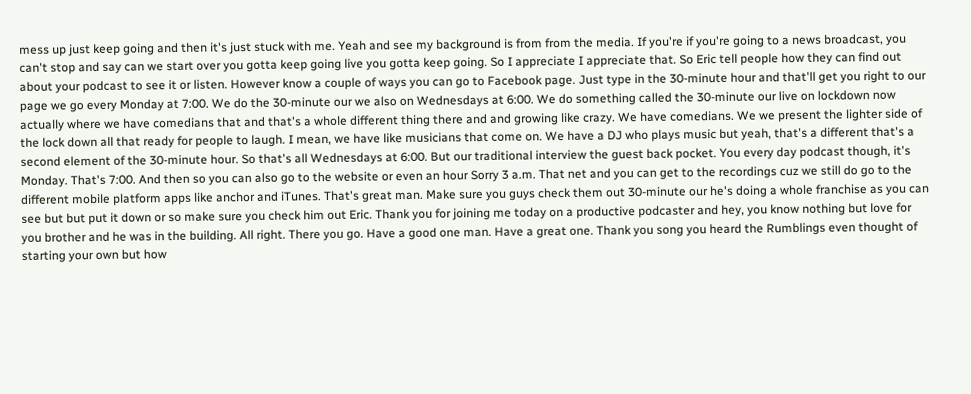mess up just keep going and then it's just stuck with me. Yeah and see my background is from from the media. If you're if you're going to a news broadcast, you can't stop and say can we start over you gotta keep going live you gotta keep going. So I appreciate I appreciate that. So Eric tell people how they can find out about your podcast to see it or listen. However know a couple of ways you can go to Facebook page. Just type in the 30-minute hour and that'll get you right to our page we go every Monday at 7:00. We do the 30-minute our we also on Wednesdays at 6:00. We do something called the 30-minute our live on lockdown now actually where we have comedians that and that's a whole different thing there and and growing like crazy. We have comedians. We we present the lighter side of the lock down all that ready for people to laugh. I mean, we have like musicians that come on. We have a DJ who plays music but yeah, that's a different that's a second element of the 30-minute hour. So that's all Wednesdays at 6:00. But our traditional interview the guest back pocket. You every day podcast though, it's Monday. That's 7:00. And then so you can also go to the website or even an hour Sorry 3 a.m. That net and you can get to the recordings cuz we still do go to the different mobile platform apps like anchor and iTunes. That's great man. Make sure you guys check them out 30-minute our he's doing a whole franchise as you can see but but put it down or so make sure you check him out Eric. Thank you for joining me today on a productive podcaster and hey, you know nothing but love for you brother and he was in the building. All right. There you go. Have a good one man. Have a great one. Thank you song you heard the Rumblings even thought of starting your own but how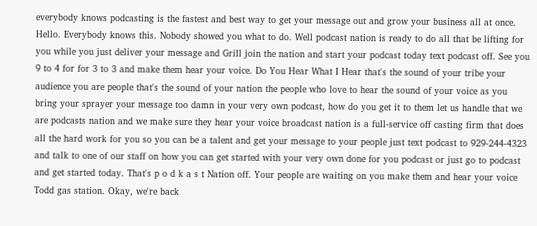everybody knows podcasting is the fastest and best way to get your message out and grow your business all at once. Hello. Everybody knows this. Nobody showed you what to do. Well podcast nation is ready to do all that be lifting for you while you just deliver your message and Grill join the nation and start your podcast today text podcast off. See you 9 to 4 for for 3 to 3 and make them hear your voice. Do You Hear What I Hear that's the sound of your tribe your audience you are people that's the sound of your nation the people who love to hear the sound of your voice as you bring your sprayer your message too damn in your very own podcast, how do you get it to them let us handle that we are podcasts nation and we make sure they hear your voice broadcast nation is a full-service off casting firm that does all the hard work for you so you can be a talent and get your message to your people just text podcast to 929-244-4323 and talk to one of our staff on how you can get started with your very own done for you podcast or just go to podcast and get started today. That's p o d k a s t Nation off. Your people are waiting on you make them and hear your voice Todd gas station. Okay, we're back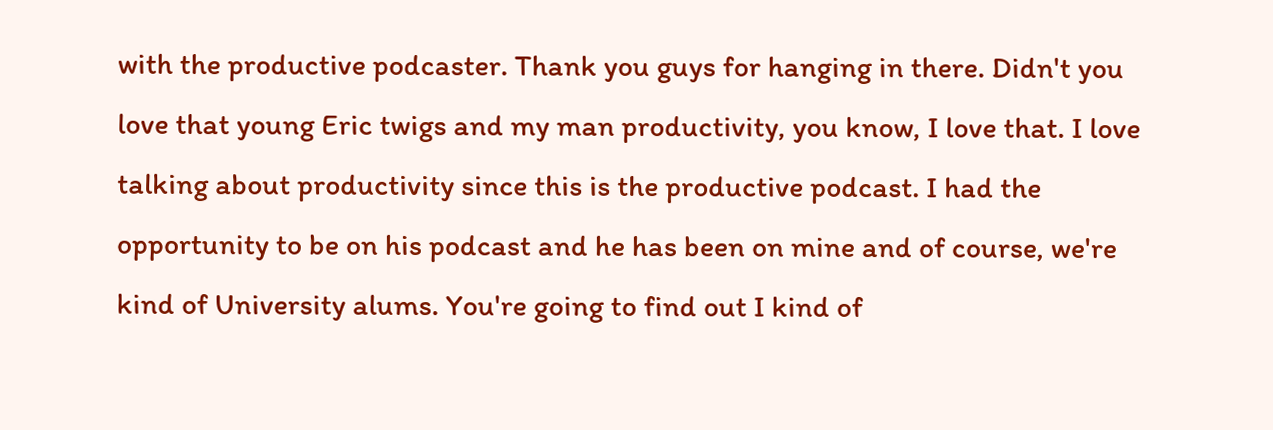with the productive podcaster. Thank you guys for hanging in there. Didn't you love that young Eric twigs and my man productivity, you know, I love that. I love talking about productivity since this is the productive podcast. I had the opportunity to be on his podcast and he has been on mine and of course, we're kind of University alums. You're going to find out I kind of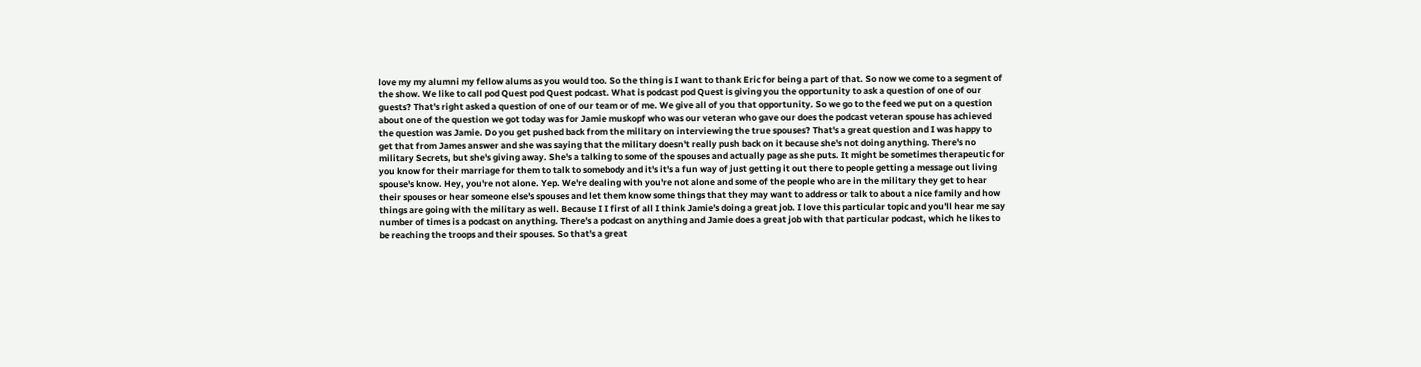love my my alumni my fellow alums as you would too. So the thing is I want to thank Eric for being a part of that. So now we come to a segment of the show. We like to call pod Quest pod Quest podcast. What is podcast pod Quest is giving you the opportunity to ask a question of one of our guests? That's right asked a question of one of our team or of me. We give all of you that opportunity. So we go to the feed we put on a question about one of the question we got today was for Jamie muskopf who was our veteran who gave our does the podcast veteran spouse has achieved the question was Jamie. Do you get pushed back from the military on interviewing the true spouses? That's a great question and I was happy to get that from James answer and she was saying that the military doesn't really push back on it because she's not doing anything. There's no military Secrets, but she's giving away. She's a talking to some of the spouses and actually page as she puts. It might be sometimes therapeutic for you know for their marriage for them to talk to somebody and it's it's a fun way of just getting it out there to people getting a message out living spouse's know. Hey, you're not alone. Yep. We're dealing with you're not alone and some of the people who are in the military they get to hear their spouses or hear someone else's spouses and let them know some things that they may want to address or talk to about a nice family and how things are going with the military as well. Because I I first of all I think Jamie's doing a great job. I love this particular topic and you'll hear me say number of times is a podcast on anything. There's a podcast on anything and Jamie does a great job with that particular podcast, which he likes to be reaching the troops and their spouses. So that's a great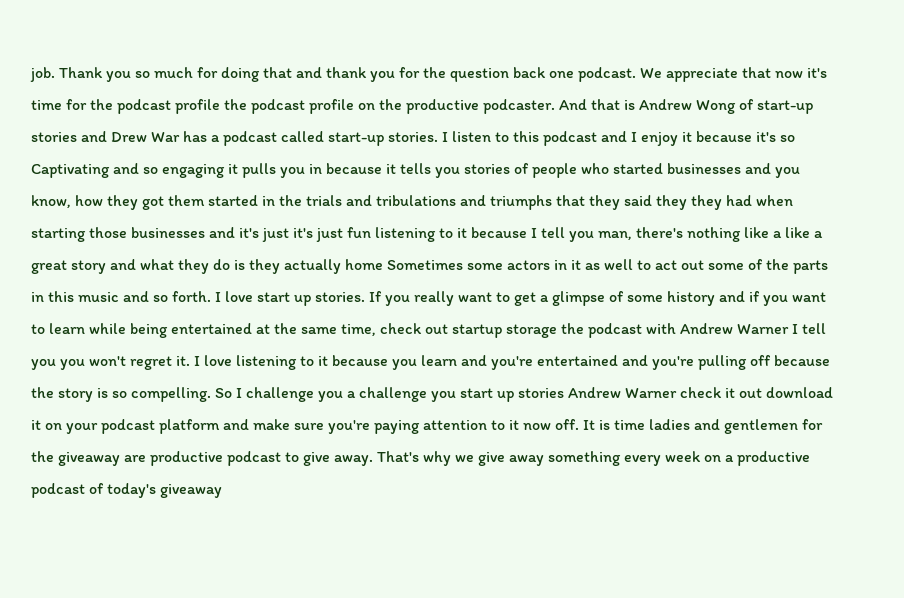job. Thank you so much for doing that and thank you for the question back one podcast. We appreciate that now it's time for the podcast profile the podcast profile on the productive podcaster. And that is Andrew Wong of start-up stories and Drew War has a podcast called start-up stories. I listen to this podcast and I enjoy it because it's so Captivating and so engaging it pulls you in because it tells you stories of people who started businesses and you know, how they got them started in the trials and tribulations and triumphs that they said they they had when starting those businesses and it's just it's just fun listening to it because I tell you man, there's nothing like a like a great story and what they do is they actually home Sometimes some actors in it as well to act out some of the parts in this music and so forth. I love start up stories. If you really want to get a glimpse of some history and if you want to learn while being entertained at the same time, check out startup storage the podcast with Andrew Warner I tell you you won't regret it. I love listening to it because you learn and you're entertained and you're pulling off because the story is so compelling. So I challenge you a challenge you start up stories Andrew Warner check it out download it on your podcast platform and make sure you're paying attention to it now off. It is time ladies and gentlemen for the giveaway are productive podcast to give away. That's why we give away something every week on a productive podcast of today's giveaway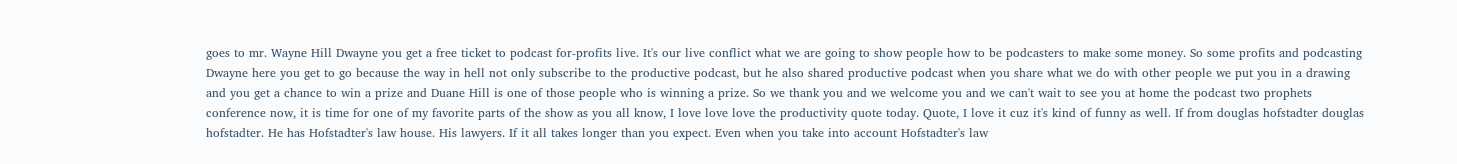goes to mr. Wayne Hill Dwayne you get a free ticket to podcast for-profits live. It's our live conflict what we are going to show people how to be podcasters to make some money. So some profits and podcasting Dwayne here you get to go because the way in hell not only subscribe to the productive podcast, but he also shared productive podcast when you share what we do with other people we put you in a drawing and you get a chance to win a prize and Duane Hill is one of those people who is winning a prize. So we thank you and we welcome you and we can't wait to see you at home the podcast two prophets conference now, it is time for one of my favorite parts of the show as you all know, I love love love the productivity quote today. Quote, I love it cuz it's kind of funny as well. If from douglas hofstadter douglas hofstadter. He has Hofstadter's law house. His lawyers. If it all takes longer than you expect. Even when you take into account Hofstadter's law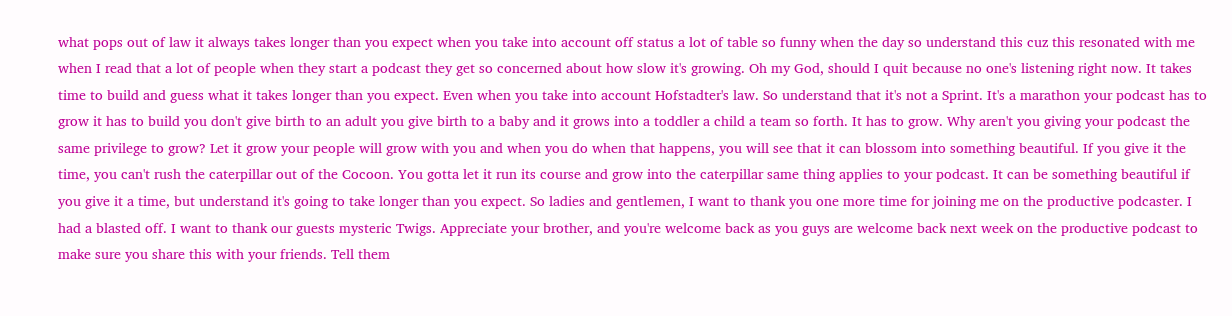what pops out of law it always takes longer than you expect when you take into account off status a lot of table so funny when the day so understand this cuz this resonated with me when I read that a lot of people when they start a podcast they get so concerned about how slow it's growing. Oh my God, should I quit because no one's listening right now. It takes time to build and guess what it takes longer than you expect. Even when you take into account Hofstadter's law. So understand that it's not a Sprint. It's a marathon your podcast has to grow it has to build you don't give birth to an adult you give birth to a baby and it grows into a toddler a child a team so forth. It has to grow. Why aren't you giving your podcast the same privilege to grow? Let it grow your people will grow with you and when you do when that happens, you will see that it can blossom into something beautiful. If you give it the time, you can't rush the caterpillar out of the Cocoon. You gotta let it run its course and grow into the caterpillar same thing applies to your podcast. It can be something beautiful if you give it a time, but understand it's going to take longer than you expect. So ladies and gentlemen, I want to thank you one more time for joining me on the productive podcaster. I had a blasted off. I want to thank our guests mysteric Twigs. Appreciate your brother, and you're welcome back as you guys are welcome back next week on the productive podcast to make sure you share this with your friends. Tell them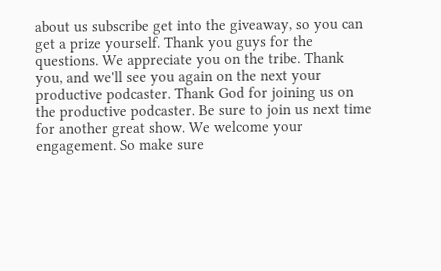about us subscribe get into the giveaway, so you can get a prize yourself. Thank you guys for the questions. We appreciate you on the tribe. Thank you, and we'll see you again on the next your productive podcaster. Thank God for joining us on the productive podcaster. Be sure to join us next time for another great show. We welcome your engagement. So make sure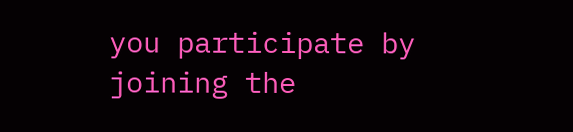you participate by joining the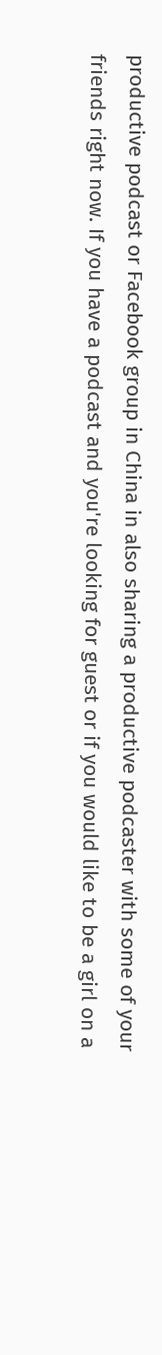productive podcast or Facebook group in China in also sharing a productive podcaster with some of your friends right now. If you have a podcast and you're looking for guest or if you would like to be a girl on a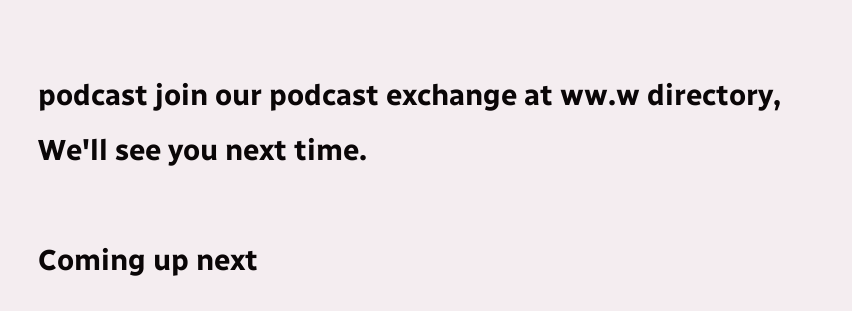podcast join our podcast exchange at ww.w directory, We'll see you next time.

Coming up next